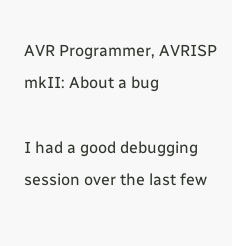AVR Programmer, AVRISP mkII: About a bug

I had a good debugging session over the last few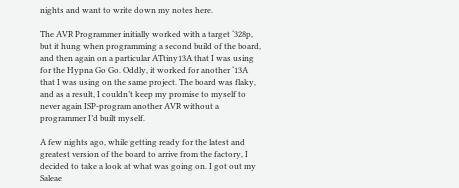nights and want to write down my notes here.

The AVR Programmer initially worked with a target ‘328p, but it hung when programming a second build of the board, and then again on a particular ATtiny13A that I was using for the Hypna Go Go. Oddly, it worked for another ‘13A that I was using on the same project. The board was flaky, and as a result, I couldn’t keep my promise to myself to never again ISP-program another AVR without a programmer I’d built myself.

A few nights ago, while getting ready for the latest and greatest version of the board to arrive from the factory, I decided to take a look at what was going on. I got out my Saleae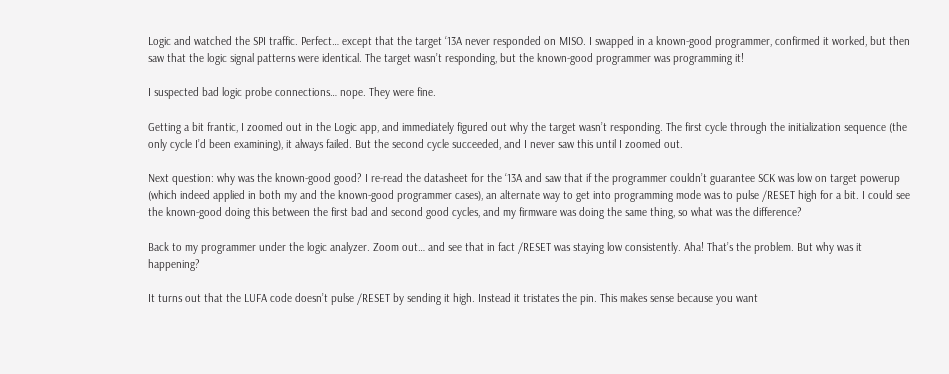Logic and watched the SPI traffic. Perfect… except that the target ‘13A never responded on MISO. I swapped in a known-good programmer, confirmed it worked, but then saw that the logic signal patterns were identical. The target wasn’t responding, but the known-good programmer was programming it!

I suspected bad logic probe connections… nope. They were fine.

Getting a bit frantic, I zoomed out in the Logic app, and immediately figured out why the target wasn’t responding. The first cycle through the initialization sequence (the only cycle I’d been examining), it always failed. But the second cycle succeeded, and I never saw this until I zoomed out.

Next question: why was the known-good good? I re-read the datasheet for the ‘13A and saw that if the programmer couldn’t guarantee SCK was low on target powerup (which indeed applied in both my and the known-good programmer cases), an alternate way to get into programming mode was to pulse /RESET high for a bit. I could see the known-good doing this between the first bad and second good cycles, and my firmware was doing the same thing, so what was the difference?

Back to my programmer under the logic analyzer. Zoom out… and see that in fact /RESET was staying low consistently. Aha! That’s the problem. But why was it happening?

It turns out that the LUFA code doesn’t pulse /RESET by sending it high. Instead it tristates the pin. This makes sense because you want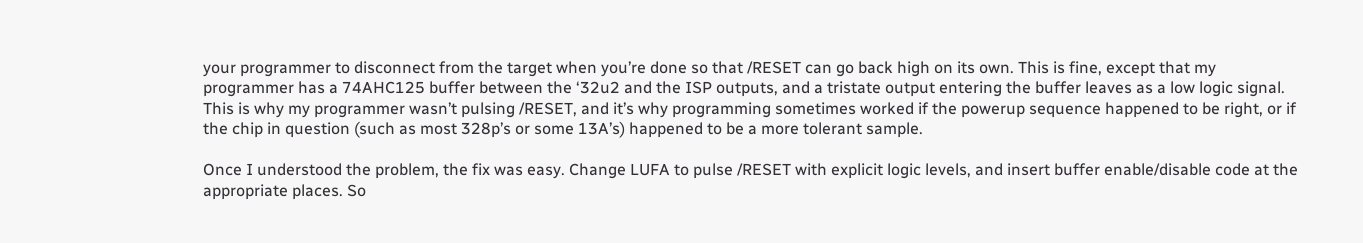your programmer to disconnect from the target when you’re done so that /RESET can go back high on its own. This is fine, except that my programmer has a 74AHC125 buffer between the ‘32u2 and the ISP outputs, and a tristate output entering the buffer leaves as a low logic signal. This is why my programmer wasn’t pulsing /RESET, and it’s why programming sometimes worked if the powerup sequence happened to be right, or if the chip in question (such as most 328p’s or some 13A’s) happened to be a more tolerant sample.

Once I understood the problem, the fix was easy. Change LUFA to pulse /RESET with explicit logic levels, and insert buffer enable/disable code at the appropriate places. So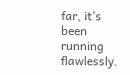far, it’s been running flawlessly.